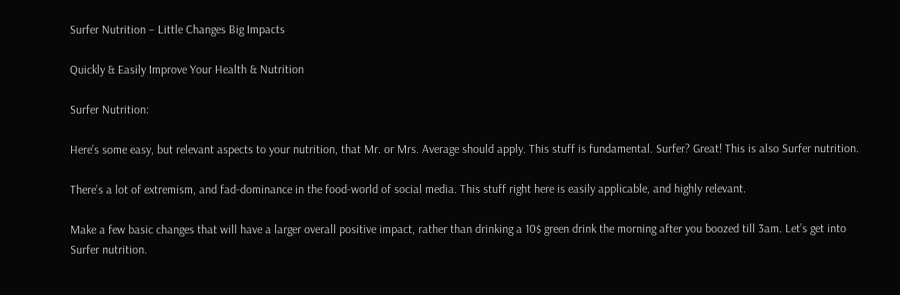Surfer Nutrition – Little Changes Big Impacts

Quickly & Easily Improve Your Health & Nutrition

Surfer Nutrition:

Here’s some easy, but relevant aspects to your nutrition, that Mr. or Mrs. Average should apply. This stuff is fundamental. Surfer? Great! This is also Surfer nutrition.

There’s a lot of extremism, and fad-dominance in the food-world of social media. This stuff right here is easily applicable, and highly relevant.

Make a few basic changes that will have a larger overall positive impact, rather than drinking a 10$ green drink the morning after you boozed till 3am. Let’s get into Surfer nutrition.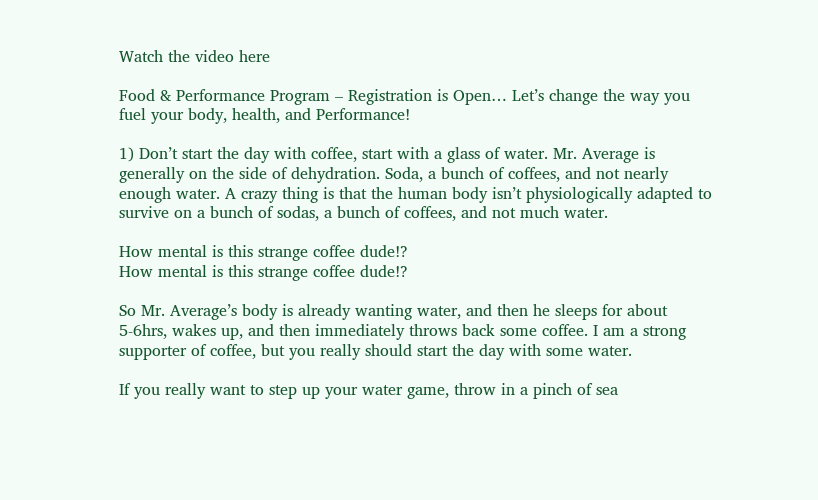Watch the video here

Food & Performance Program – Registration is Open… Let’s change the way you fuel your body, health, and Performance!

1) Don’t start the day with coffee, start with a glass of water. Mr. Average is generally on the side of dehydration. Soda, a bunch of coffees, and not nearly enough water. A crazy thing is that the human body isn’t physiologically adapted to survive on a bunch of sodas, a bunch of coffees, and not much water.

How mental is this strange coffee dude!?
How mental is this strange coffee dude!?

So Mr. Average’s body is already wanting water, and then he sleeps for about 5-6hrs, wakes up, and then immediately throws back some coffee. I am a strong supporter of coffee, but you really should start the day with some water.

If you really want to step up your water game, throw in a pinch of sea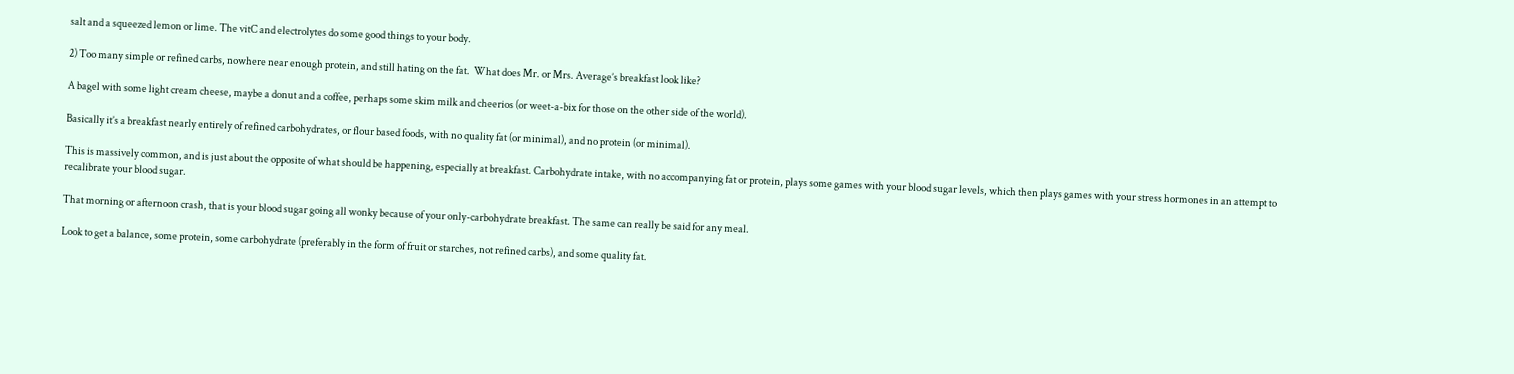salt and a squeezed lemon or lime. The vitC and electrolytes do some good things to your body.

2) Too many simple or refined carbs, nowhere near enough protein, and still hating on the fat.  What does Mr. or Mrs. Average’s breakfast look like?

A bagel with some light cream cheese, maybe a donut and a coffee, perhaps some skim milk and cheerios (or weet-a-bix for those on the other side of the world).

Basically it’s a breakfast nearly entirely of refined carbohydrates, or flour based foods, with no quality fat (or minimal), and no protein (or minimal).

This is massively common, and is just about the opposite of what should be happening, especially at breakfast. Carbohydrate intake, with no accompanying fat or protein, plays some games with your blood sugar levels, which then plays games with your stress hormones in an attempt to recalibrate your blood sugar.

That morning or afternoon crash, that is your blood sugar going all wonky because of your only-carbohydrate breakfast. The same can really be said for any meal.

Look to get a balance, some protein, some carbohydrate (preferably in the form of fruit or starches, not refined carbs), and some quality fat.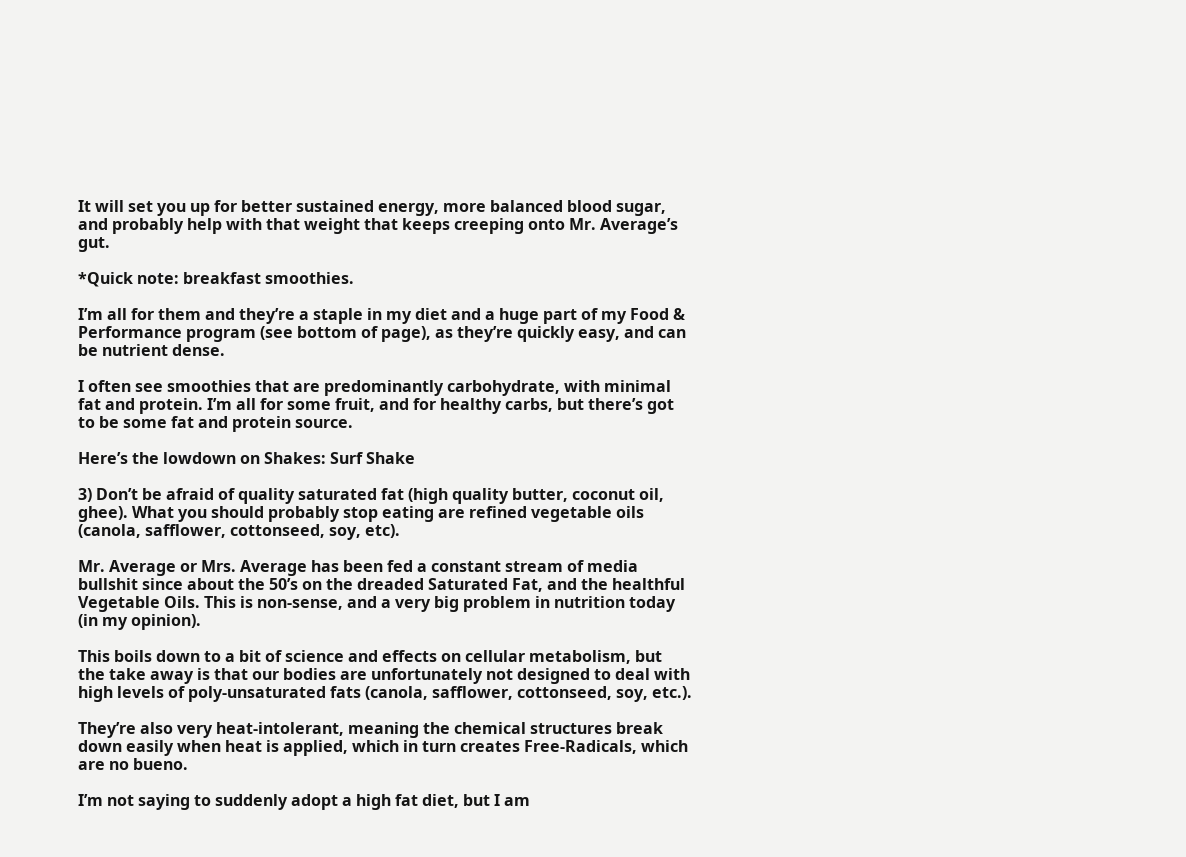It will set you up for better sustained energy, more balanced blood sugar, and probably help with that weight that keeps creeping onto Mr. Average’s gut.

*Quick note: breakfast smoothies.

I’m all for them and they’re a staple in my diet and a huge part of my Food & Performance program (see bottom of page), as they’re quickly easy, and can be nutrient dense.

I often see smoothies that are predominantly carbohydrate, with minimal fat and protein. I’m all for some fruit, and for healthy carbs, but there’s got to be some fat and protein source.

Here’s the lowdown on Shakes: Surf Shake

3) Don’t be afraid of quality saturated fat (high quality butter, coconut oil, ghee). What you should probably stop eating are refined vegetable oils (canola, safflower, cottonseed, soy, etc).

Mr. Average or Mrs. Average has been fed a constant stream of media bullshit since about the 50’s on the dreaded Saturated Fat, and the healthful Vegetable Oils. This is non-sense, and a very big problem in nutrition today (in my opinion).

This boils down to a bit of science and effects on cellular metabolism, but the take away is that our bodies are unfortunately not designed to deal with high levels of poly-unsaturated fats (canola, safflower, cottonseed, soy, etc.).

They’re also very heat-intolerant, meaning the chemical structures break down easily when heat is applied, which in turn creates Free-Radicals, which are no bueno.

I’m not saying to suddenly adopt a high fat diet, but I am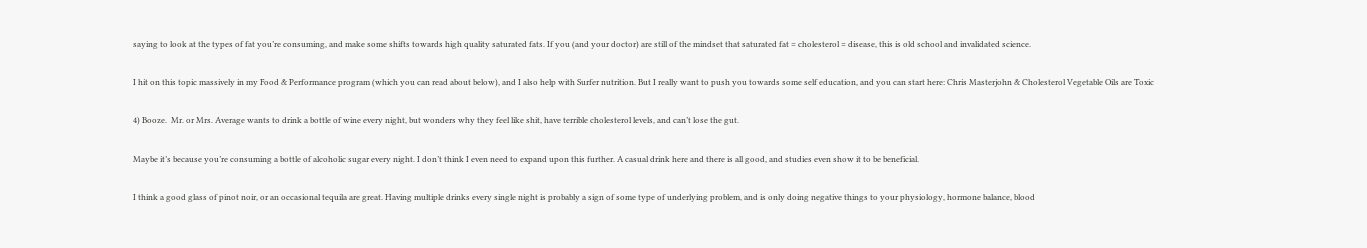saying to look at the types of fat you’re consuming, and make some shifts towards high quality saturated fats. If you (and your doctor) are still of the mindset that saturated fat = cholesterol = disease, this is old school and invalidated science.

I hit on this topic massively in my Food & Performance program (which you can read about below), and I also help with Surfer nutrition. But I really want to push you towards some self education, and you can start here: Chris Masterjohn & Cholesterol Vegetable Oils are Toxic

4) Booze.  Mr. or Mrs. Average wants to drink a bottle of wine every night, but wonders why they feel like shit, have terrible cholesterol levels, and can’t lose the gut.

Maybe it’s because you’re consuming a bottle of alcoholic sugar every night. I don’t think I even need to expand upon this further. A casual drink here and there is all good, and studies even show it to be beneficial.

I think a good glass of pinot noir, or an occasional tequila are great. Having multiple drinks every single night is probably a sign of some type of underlying problem, and is only doing negative things to your physiology, hormone balance, blood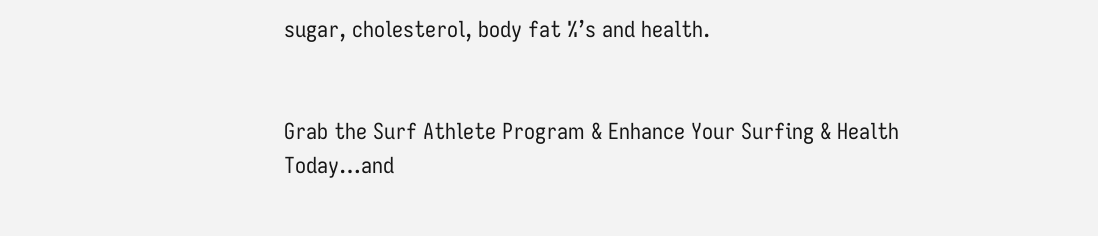sugar, cholesterol, body fat %’s and health.


Grab the Surf Athlete Program & Enhance Your Surfing & Health Today…and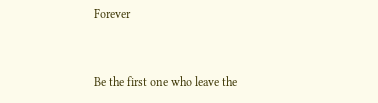Forever


Be the first one who leave the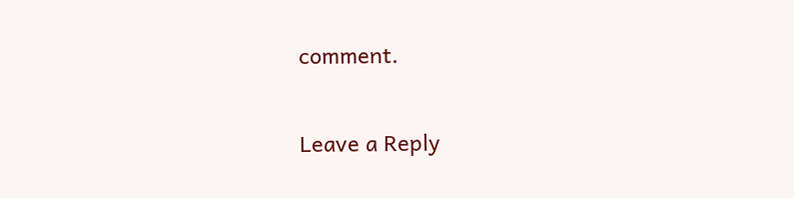comment.

Leave a Reply